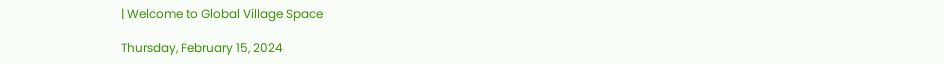| Welcome to Global Village Space

Thursday, February 15, 2024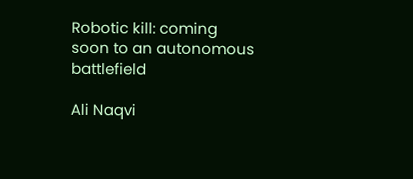Robotic kill: coming soon to an autonomous battlefield

Ali Naqvi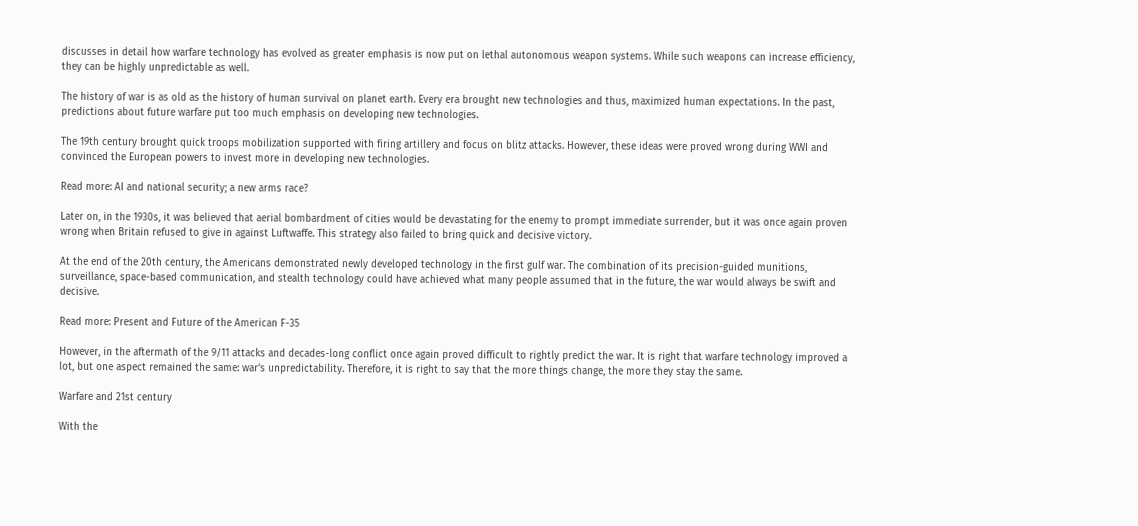discusses in detail how warfare technology has evolved as greater emphasis is now put on lethal autonomous weapon systems. While such weapons can increase efficiency, they can be highly unpredictable as well.

The history of war is as old as the history of human survival on planet earth. Every era brought new technologies and thus, maximized human expectations. In the past, predictions about future warfare put too much emphasis on developing new technologies.

The 19th century brought quick troops mobilization supported with firing artillery and focus on blitz attacks. However, these ideas were proved wrong during WWI and convinced the European powers to invest more in developing new technologies.

Read more: AI and national security; a new arms race?

Later on, in the 1930s, it was believed that aerial bombardment of cities would be devastating for the enemy to prompt immediate surrender, but it was once again proven wrong when Britain refused to give in against Luftwaffe. This strategy also failed to bring quick and decisive victory.

At the end of the 20th century, the Americans demonstrated newly developed technology in the first gulf war. The combination of its precision-guided munitions, surveillance, space-based communication, and stealth technology could have achieved what many people assumed that in the future, the war would always be swift and decisive.

Read more: Present and Future of the American F-35

However, in the aftermath of the 9/11 attacks and decades-long conflict once again proved difficult to rightly predict the war. It is right that warfare technology improved a lot, but one aspect remained the same: war’s unpredictability. Therefore, it is right to say that the more things change, the more they stay the same.

Warfare and 21st century

With the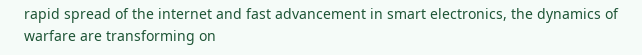rapid spread of the internet and fast advancement in smart electronics, the dynamics of warfare are transforming on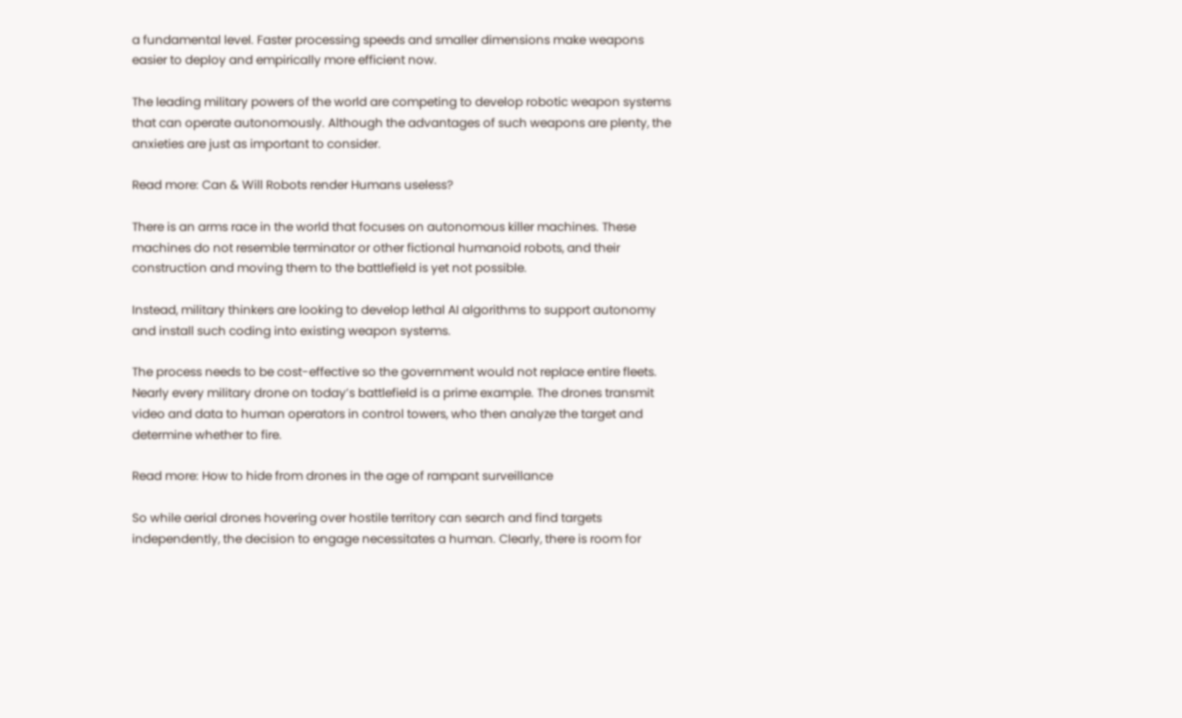a fundamental level. Faster processing speeds and smaller dimensions make weapons easier to deploy and empirically more efficient now.

The leading military powers of the world are competing to develop robotic weapon systems that can operate autonomously. Although the advantages of such weapons are plenty, the anxieties are just as important to consider.

Read more: Can & Will Robots render Humans useless?

There is an arms race in the world that focuses on autonomous killer machines. These machines do not resemble terminator or other fictional humanoid robots, and their construction and moving them to the battlefield is yet not possible.

Instead, military thinkers are looking to develop lethal AI algorithms to support autonomy and install such coding into existing weapon systems.

The process needs to be cost-effective so the government would not replace entire fleets. Nearly every military drone on today’s battlefield is a prime example. The drones transmit video and data to human operators in control towers, who then analyze the target and determine whether to fire.

Read more: How to hide from drones in the age of rampant surveillance

So while aerial drones hovering over hostile territory can search and find targets independently, the decision to engage necessitates a human. Clearly, there is room for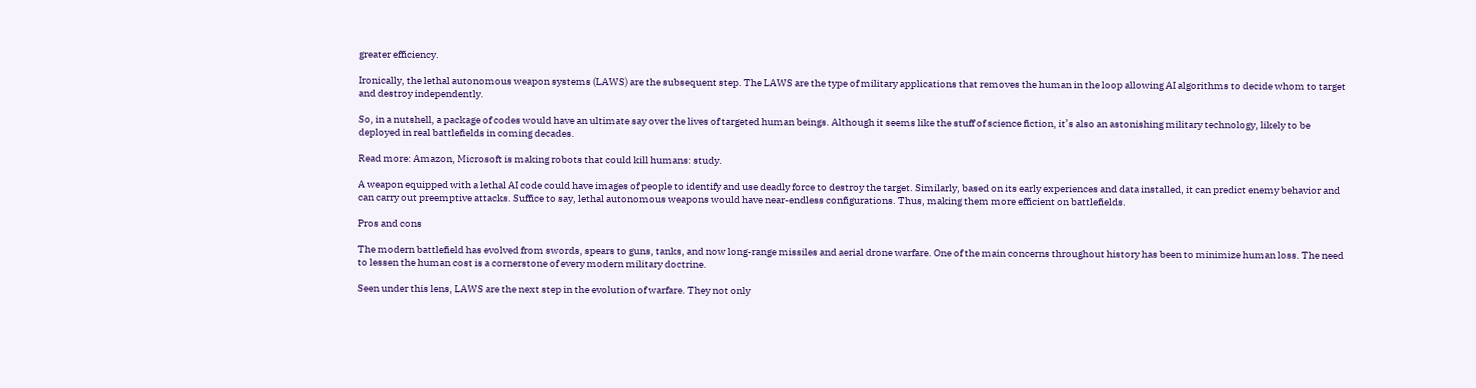greater efficiency.

Ironically, the lethal autonomous weapon systems (LAWS) are the subsequent step. The LAWS are the type of military applications that removes the human in the loop allowing AI algorithms to decide whom to target and destroy independently.

So, in a nutshell, a package of codes would have an ultimate say over the lives of targeted human beings. Although it seems like the stuff of science fiction, it’s also an astonishing military technology, likely to be deployed in real battlefields in coming decades.

Read more: Amazon, Microsoft is making robots that could kill humans: study.

A weapon equipped with a lethal AI code could have images of people to identify and use deadly force to destroy the target. Similarly, based on its early experiences and data installed, it can predict enemy behavior and can carry out preemptive attacks. Suffice to say, lethal autonomous weapons would have near-endless configurations. Thus, making them more efficient on battlefields.

Pros and cons

The modern battlefield has evolved from swords, spears to guns, tanks, and now long-range missiles and aerial drone warfare. One of the main concerns throughout history has been to minimize human loss. The need to lessen the human cost is a cornerstone of every modern military doctrine.

Seen under this lens, LAWS are the next step in the evolution of warfare. They not only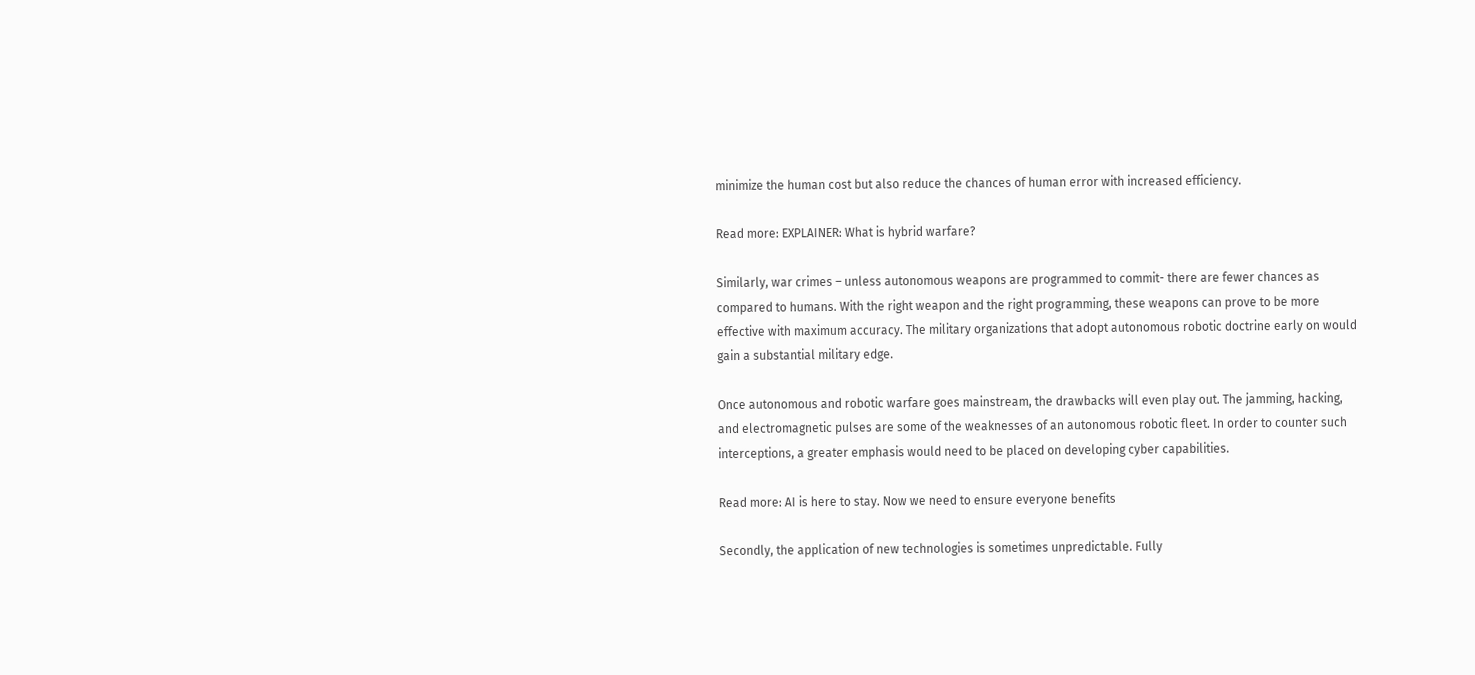minimize the human cost but also reduce the chances of human error with increased efficiency.

Read more: EXPLAINER: What is hybrid warfare?

Similarly, war crimes – unless autonomous weapons are programmed to commit- there are fewer chances as compared to humans. With the right weapon and the right programming, these weapons can prove to be more effective with maximum accuracy. The military organizations that adopt autonomous robotic doctrine early on would gain a substantial military edge.

Once autonomous and robotic warfare goes mainstream, the drawbacks will even play out. The jamming, hacking, and electromagnetic pulses are some of the weaknesses of an autonomous robotic fleet. In order to counter such interceptions, a greater emphasis would need to be placed on developing cyber capabilities.

Read more: AI is here to stay. Now we need to ensure everyone benefits

Secondly, the application of new technologies is sometimes unpredictable. Fully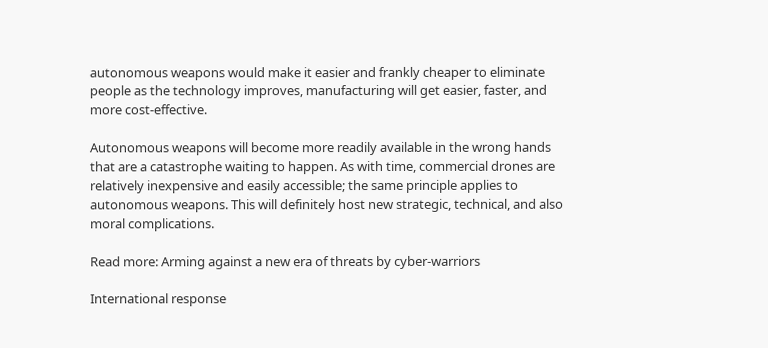autonomous weapons would make it easier and frankly cheaper to eliminate people as the technology improves, manufacturing will get easier, faster, and more cost-effective.

Autonomous weapons will become more readily available in the wrong hands that are a catastrophe waiting to happen. As with time, commercial drones are relatively inexpensive and easily accessible; the same principle applies to autonomous weapons. This will definitely host new strategic, technical, and also moral complications.

Read more: Arming against a new era of threats by cyber-warriors

International response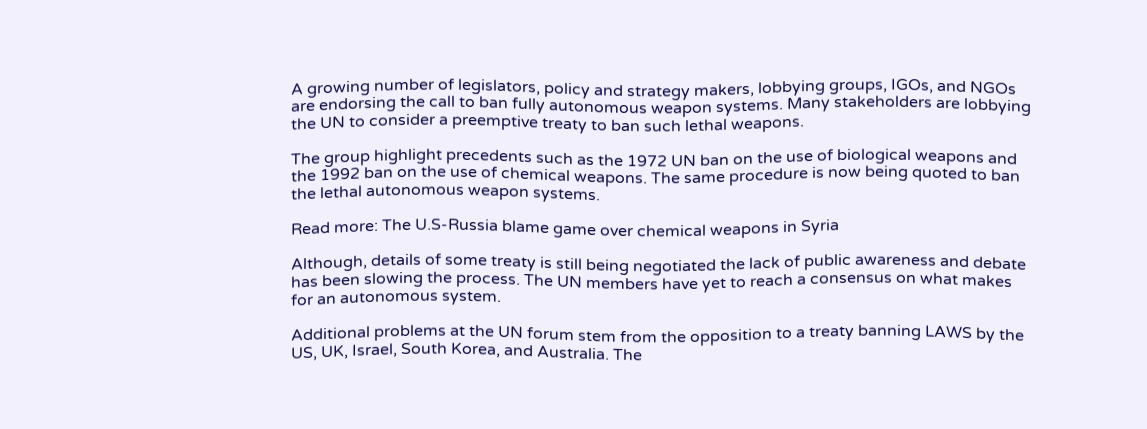A growing number of legislators, policy and strategy makers, lobbying groups, IGOs, and NGOs are endorsing the call to ban fully autonomous weapon systems. Many stakeholders are lobbying the UN to consider a preemptive treaty to ban such lethal weapons.

The group highlight precedents such as the 1972 UN ban on the use of biological weapons and the 1992 ban on the use of chemical weapons. The same procedure is now being quoted to ban the lethal autonomous weapon systems.

Read more: The U.S-Russia blame game over chemical weapons in Syria

Although, details of some treaty is still being negotiated the lack of public awareness and debate has been slowing the process. The UN members have yet to reach a consensus on what makes for an autonomous system.

Additional problems at the UN forum stem from the opposition to a treaty banning LAWS by the US, UK, Israel, South Korea, and Australia. The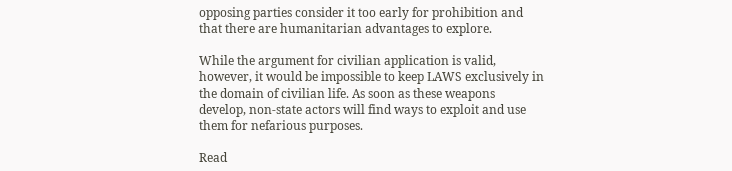opposing parties consider it too early for prohibition and that there are humanitarian advantages to explore.

While the argument for civilian application is valid, however, it would be impossible to keep LAWS exclusively in the domain of civilian life. As soon as these weapons develop, non-state actors will find ways to exploit and use them for nefarious purposes.

Read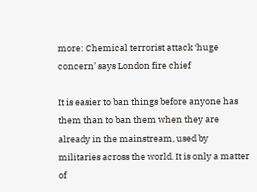more: Chemical terrorist attack ‘huge concern’ says London fire chief

It is easier to ban things before anyone has them than to ban them when they are already in the mainstream, used by militaries across the world. It is only a matter of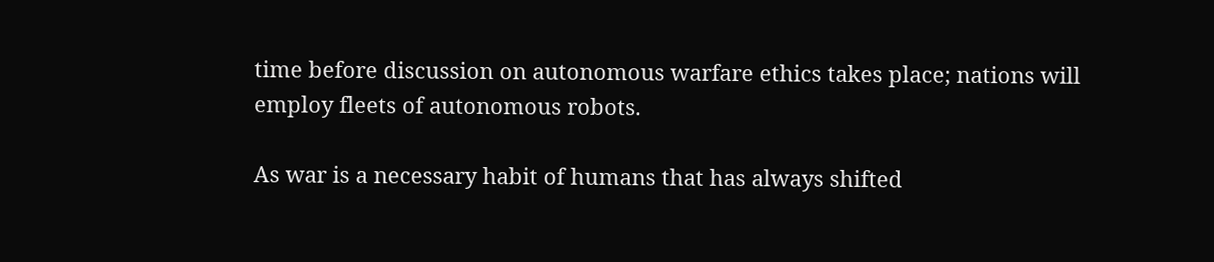time before discussion on autonomous warfare ethics takes place; nations will employ fleets of autonomous robots.

As war is a necessary habit of humans that has always shifted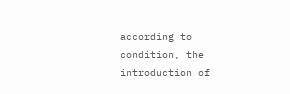according to condition, the introduction of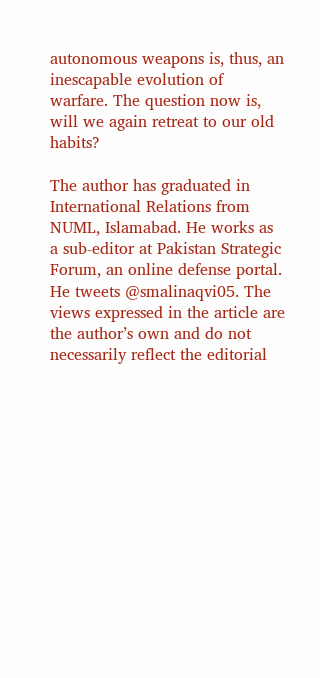autonomous weapons is, thus, an inescapable evolution of warfare. The question now is, will we again retreat to our old habits?

The author has graduated in International Relations from NUML, Islamabad. He works as a sub-editor at Pakistan Strategic Forum, an online defense portal. He tweets @smalinaqvi05. The views expressed in the article are the author’s own and do not necessarily reflect the editorial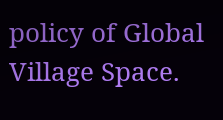policy of Global Village Space.